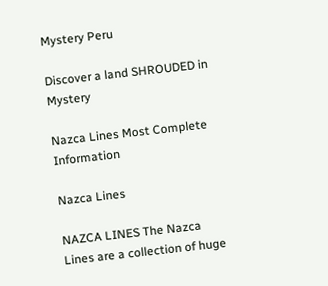Mystery Peru

Discover a land SHROUDED in Mystery

Nazca Lines Most Complete Information

Nazca Lines

NAZCA LINES The Nazca Lines are a collection of huge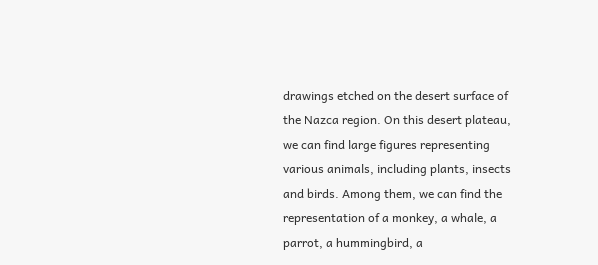drawings etched on the desert surface of the Nazca region. On this desert plateau, we can find large figures representing various animals, including plants, insects and birds. Among them, we can find the representation of a monkey, a whale, a parrot, a hummingbird, a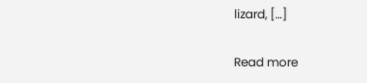lizard, […]

Read more